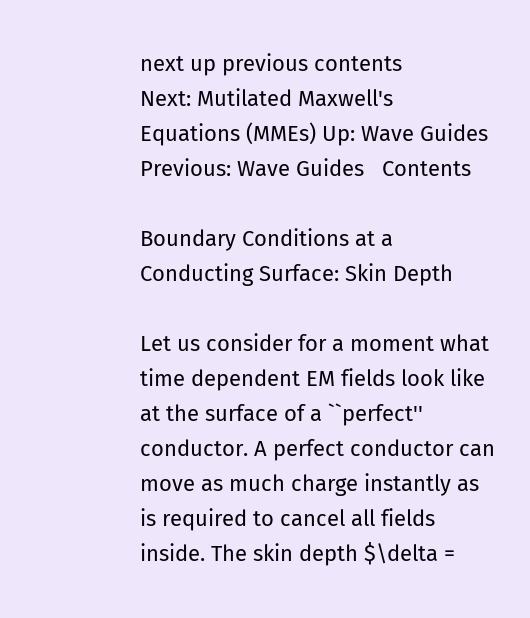next up previous contents
Next: Mutilated Maxwell's Equations (MMEs) Up: Wave Guides Previous: Wave Guides   Contents

Boundary Conditions at a Conducting Surface: Skin Depth

Let us consider for a moment what time dependent EM fields look like at the surface of a ``perfect'' conductor. A perfect conductor can move as much charge instantly as is required to cancel all fields inside. The skin depth $\delta =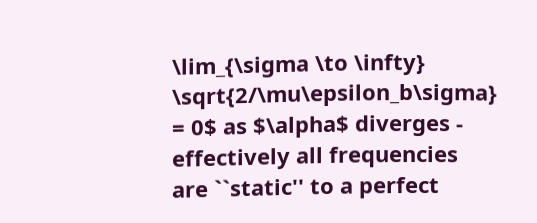\lim_{\sigma \to \infty}
\sqrt{2/\mu\epsilon_b\sigma} = 0$ as $\alpha$ diverges - effectively all frequencies are ``static'' to a perfect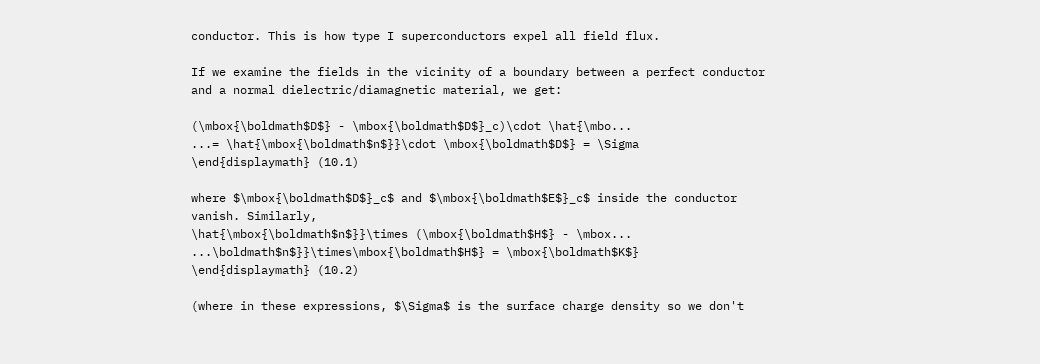conductor. This is how type I superconductors expel all field flux.

If we examine the fields in the vicinity of a boundary between a perfect conductor and a normal dielectric/diamagnetic material, we get:

(\mbox{\boldmath$D$} - \mbox{\boldmath$D$}_c)\cdot \hat{\mbo...
...= \hat{\mbox{\boldmath$n$}}\cdot \mbox{\boldmath$D$} = \Sigma
\end{displaymath} (10.1)

where $\mbox{\boldmath$D$}_c$ and $\mbox{\boldmath$E$}_c$ inside the conductor vanish. Similarly,
\hat{\mbox{\boldmath$n$}}\times (\mbox{\boldmath$H$} - \mbox...
...\boldmath$n$}}\times\mbox{\boldmath$H$} = \mbox{\boldmath$K$}
\end{displaymath} (10.2)

(where in these expressions, $\Sigma$ is the surface charge density so we don't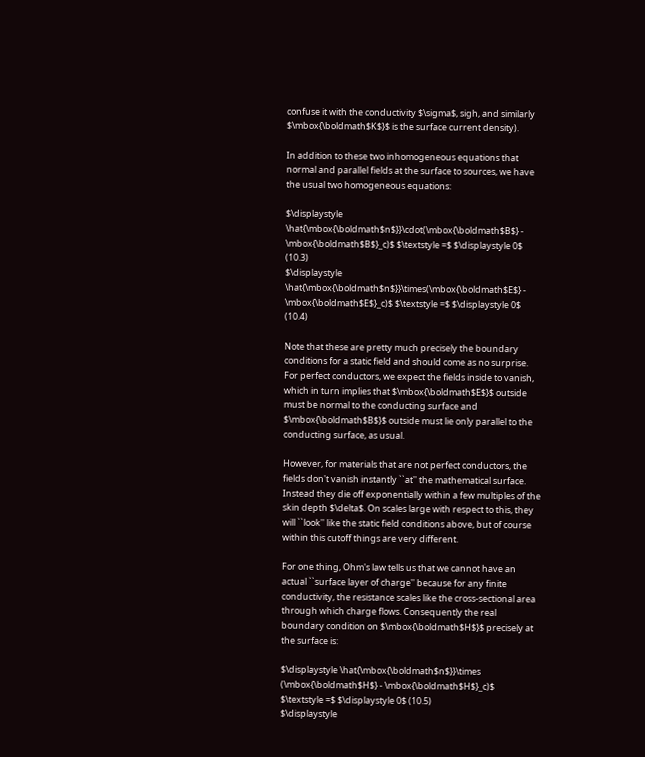confuse it with the conductivity $\sigma$, sigh, and similarly $\mbox{\boldmath$K$}$ is the surface current density).

In addition to these two inhomogeneous equations that normal and parallel fields at the surface to sources, we have the usual two homogeneous equations:

$\displaystyle \hat{\mbox{\boldmath$n$}}\cdot(\mbox{\boldmath$B$} - \mbox{\boldmath$B$}_c)$ $\textstyle =$ $\displaystyle 0$ (10.3)
$\displaystyle \hat{\mbox{\boldmath$n$}}\times(\mbox{\boldmath$E$} - \mbox{\boldmath$E$}_c)$ $\textstyle =$ $\displaystyle 0$ (10.4)

Note that these are pretty much precisely the boundary conditions for a static field and should come as no surprise. For perfect conductors, we expect the fields inside to vanish, which in turn implies that $\mbox{\boldmath$E$}$ outside must be normal to the conducting surface and $\mbox{\boldmath$B$}$ outside must lie only parallel to the conducting surface, as usual.

However, for materials that are not perfect conductors, the fields don't vanish instantly ``at'' the mathematical surface. Instead they die off exponentially within a few multiples of the skin depth $\delta$. On scales large with respect to this, they will ``look'' like the static field conditions above, but of course within this cutoff things are very different.

For one thing, Ohm's law tells us that we cannot have an actual ``surface layer of charge'' because for any finite conductivity, the resistance scales like the cross-sectional area through which charge flows. Consequently the real boundary condition on $\mbox{\boldmath$H$}$ precisely at the surface is:

$\displaystyle \hat{\mbox{\boldmath$n$}}\times (\mbox{\boldmath$H$} - \mbox{\boldmath$H$}_c)$ $\textstyle =$ $\displaystyle 0$ (10.5)
$\displaystyle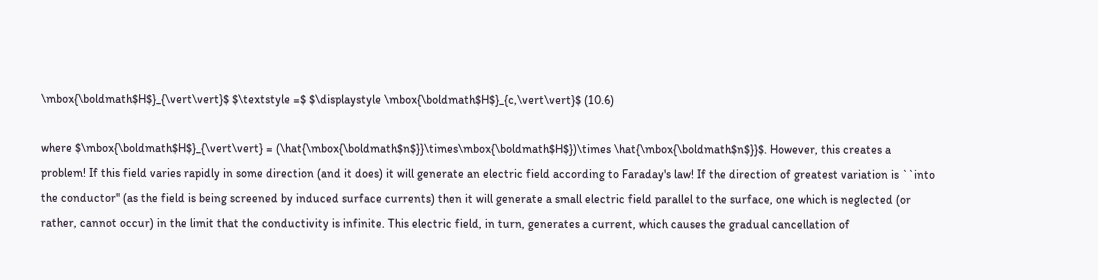\mbox{\boldmath$H$}_{\vert\vert}$ $\textstyle =$ $\displaystyle \mbox{\boldmath$H$}_{c,\vert\vert}$ (10.6)

where $\mbox{\boldmath$H$}_{\vert\vert} = (\hat{\mbox{\boldmath$n$}}\times\mbox{\boldmath$H$})\times \hat{\mbox{\boldmath$n$}}$. However, this creates a problem! If this field varies rapidly in some direction (and it does) it will generate an electric field according to Faraday's law! If the direction of greatest variation is ``into the conductor'' (as the field is being screened by induced surface currents) then it will generate a small electric field parallel to the surface, one which is neglected (or rather, cannot occur) in the limit that the conductivity is infinite. This electric field, in turn, generates a current, which causes the gradual cancellation of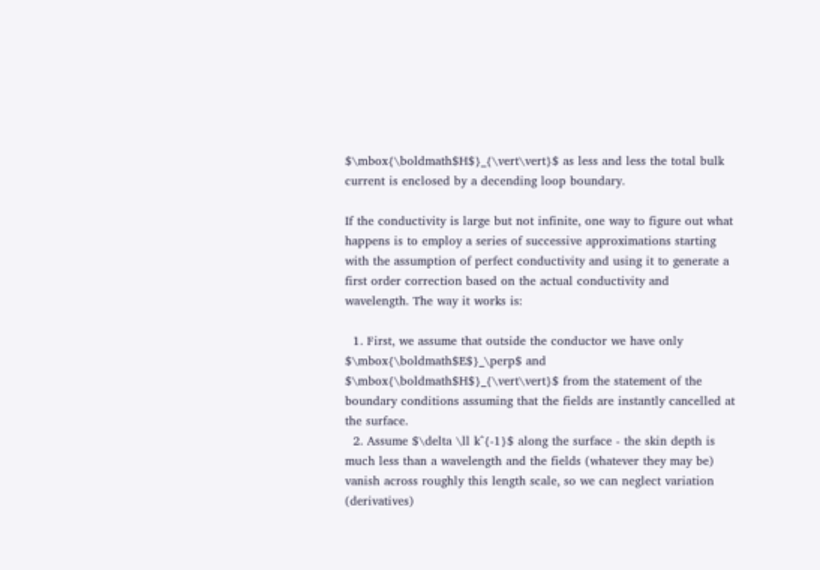$\mbox{\boldmath$H$}_{\vert\vert}$ as less and less the total bulk current is enclosed by a decending loop boundary.

If the conductivity is large but not infinite, one way to figure out what happens is to employ a series of successive approximations starting with the assumption of perfect conductivity and using it to generate a first order correction based on the actual conductivity and wavelength. The way it works is:

  1. First, we assume that outside the conductor we have only $\mbox{\boldmath$E$}_\perp$ and $\mbox{\boldmath$H$}_{\vert\vert}$ from the statement of the boundary conditions assuming that the fields are instantly cancelled at the surface.
  2. Assume $\delta \ll k^{-1}$ along the surface - the skin depth is much less than a wavelength and the fields (whatever they may be) vanish across roughly this length scale, so we can neglect variation (derivatives)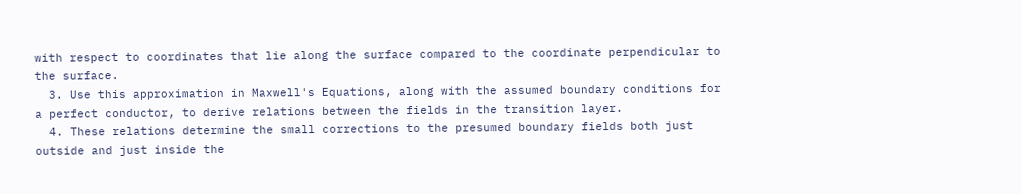with respect to coordinates that lie along the surface compared to the coordinate perpendicular to the surface.
  3. Use this approximation in Maxwell's Equations, along with the assumed boundary conditions for a perfect conductor, to derive relations between the fields in the transition layer.
  4. These relations determine the small corrections to the presumed boundary fields both just outside and just inside the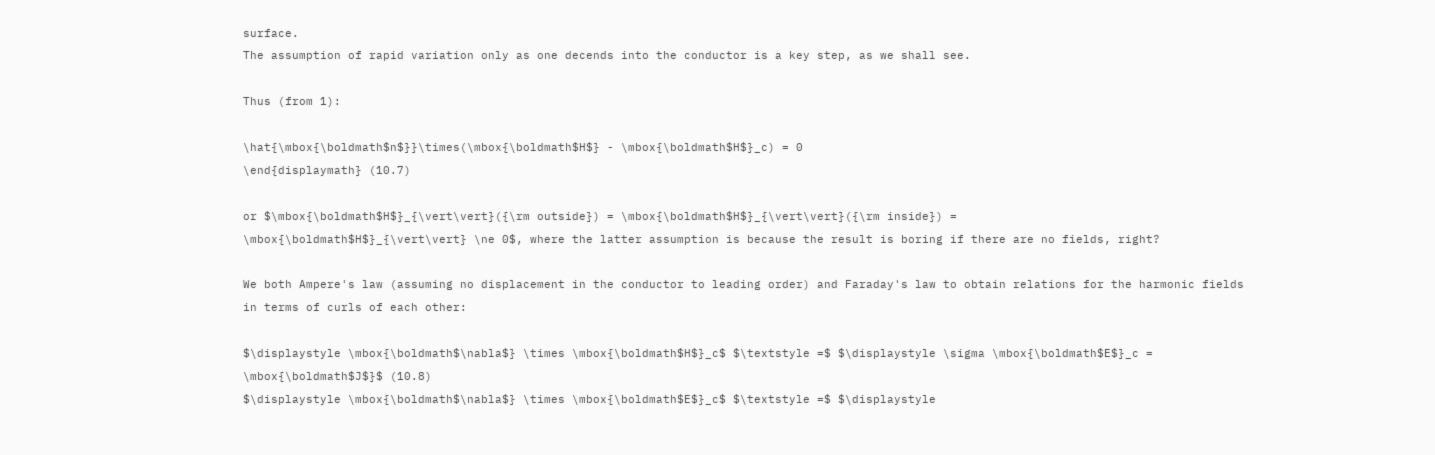surface.
The assumption of rapid variation only as one decends into the conductor is a key step, as we shall see.

Thus (from 1):

\hat{\mbox{\boldmath$n$}}\times(\mbox{\boldmath$H$} - \mbox{\boldmath$H$}_c) = 0
\end{displaymath} (10.7)

or $\mbox{\boldmath$H$}_{\vert\vert}({\rm outside}) = \mbox{\boldmath$H$}_{\vert\vert}({\rm inside}) =
\mbox{\boldmath$H$}_{\vert\vert} \ne 0$, where the latter assumption is because the result is boring if there are no fields, right?

We both Ampere's law (assuming no displacement in the conductor to leading order) and Faraday's law to obtain relations for the harmonic fields in terms of curls of each other:

$\displaystyle \mbox{\boldmath$\nabla$} \times \mbox{\boldmath$H$}_c$ $\textstyle =$ $\displaystyle \sigma \mbox{\boldmath$E$}_c = \mbox{\boldmath$J$}$ (10.8)
$\displaystyle \mbox{\boldmath$\nabla$} \times \mbox{\boldmath$E$}_c$ $\textstyle =$ $\displaystyle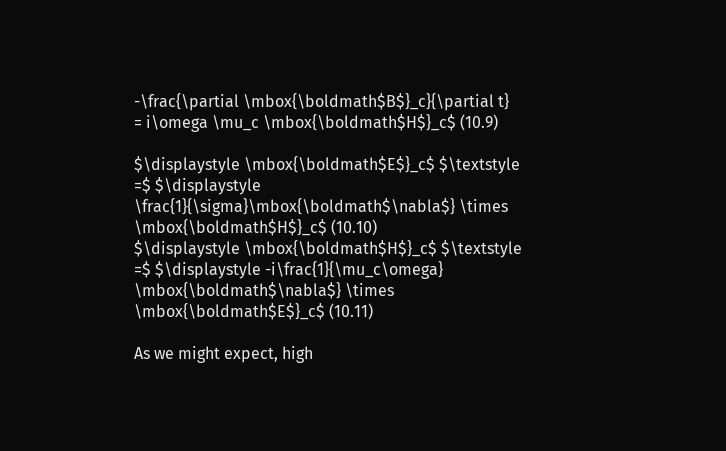-\frac{\partial \mbox{\boldmath$B$}_c}{\partial t}
= i\omega \mu_c \mbox{\boldmath$H$}_c$ (10.9)

$\displaystyle \mbox{\boldmath$E$}_c$ $\textstyle =$ $\displaystyle \frac{1}{\sigma}\mbox{\boldmath$\nabla$} \times \mbox{\boldmath$H$}_c$ (10.10)
$\displaystyle \mbox{\boldmath$H$}_c$ $\textstyle =$ $\displaystyle -i\frac{1}{\mu_c\omega} \mbox{\boldmath$\nabla$} \times \mbox{\boldmath$E$}_c$ (10.11)

As we might expect, high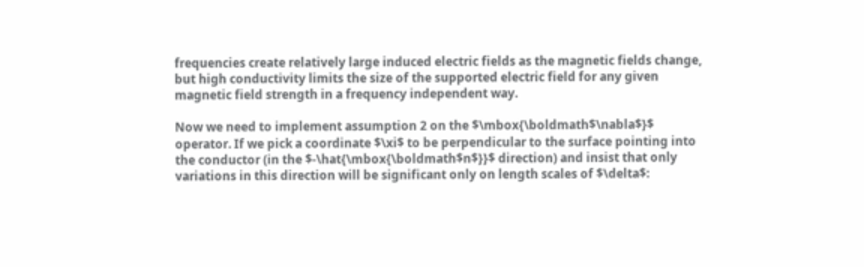frequencies create relatively large induced electric fields as the magnetic fields change, but high conductivity limits the size of the supported electric field for any given magnetic field strength in a frequency independent way.

Now we need to implement assumption 2 on the $\mbox{\boldmath$\nabla$}$ operator. If we pick a coordinate $\xi$ to be perpendicular to the surface pointing into the conductor (in the $-\hat{\mbox{\boldmath$n$}}$ direction) and insist that only variations in this direction will be significant only on length scales of $\delta$: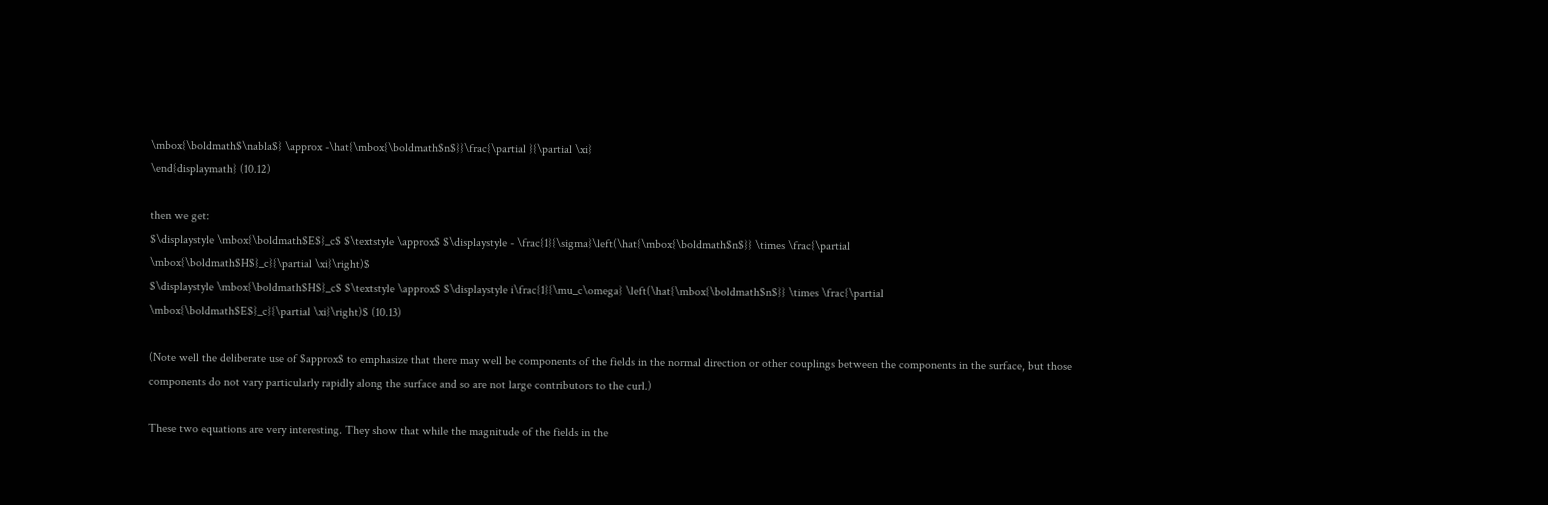\mbox{\boldmath$\nabla$} \approx -\hat{\mbox{\boldmath$n$}}\frac{\partial }{\partial \xi}
\end{displaymath} (10.12)

then we get:
$\displaystyle \mbox{\boldmath$E$}_c$ $\textstyle \approx$ $\displaystyle - \frac{1}{\sigma}\left(\hat{\mbox{\boldmath$n$}} \times \frac{\partial
\mbox{\boldmath$H$}_c}{\partial \xi}\right)$
$\displaystyle \mbox{\boldmath$H$}_c$ $\textstyle \approx$ $\displaystyle i\frac{1}{\mu_c\omega} \left(\hat{\mbox{\boldmath$n$}} \times \frac{\partial
\mbox{\boldmath$E$}_c}{\partial \xi}\right)$ (10.13)

(Note well the deliberate use of $approx$ to emphasize that there may well be components of the fields in the normal direction or other couplings between the components in the surface, but those components do not vary particularly rapidly along the surface and so are not large contributors to the curl.)

These two equations are very interesting. They show that while the magnitude of the fields in the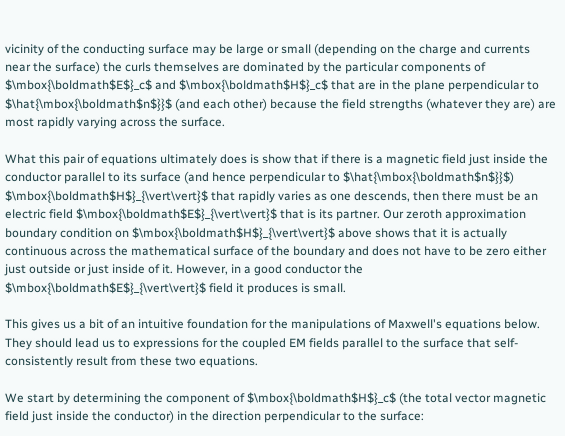vicinity of the conducting surface may be large or small (depending on the charge and currents near the surface) the curls themselves are dominated by the particular components of $\mbox{\boldmath$E$}_c$ and $\mbox{\boldmath$H$}_c$ that are in the plane perpendicular to $\hat{\mbox{\boldmath$n$}}$ (and each other) because the field strengths (whatever they are) are most rapidly varying across the surface.

What this pair of equations ultimately does is show that if there is a magnetic field just inside the conductor parallel to its surface (and hence perpendicular to $\hat{\mbox{\boldmath$n$}}$) $\mbox{\boldmath$H$}_{\vert\vert}$ that rapidly varies as one descends, then there must be an electric field $\mbox{\boldmath$E$}_{\vert\vert}$ that is its partner. Our zeroth approximation boundary condition on $\mbox{\boldmath$H$}_{\vert\vert}$ above shows that it is actually continuous across the mathematical surface of the boundary and does not have to be zero either just outside or just inside of it. However, in a good conductor the $\mbox{\boldmath$E$}_{\vert\vert}$ field it produces is small.

This gives us a bit of an intuitive foundation for the manipulations of Maxwell's equations below. They should lead us to expressions for the coupled EM fields parallel to the surface that self-consistently result from these two equations.

We start by determining the component of $\mbox{\boldmath$H$}_c$ (the total vector magnetic field just inside the conductor) in the direction perpendicular to the surface: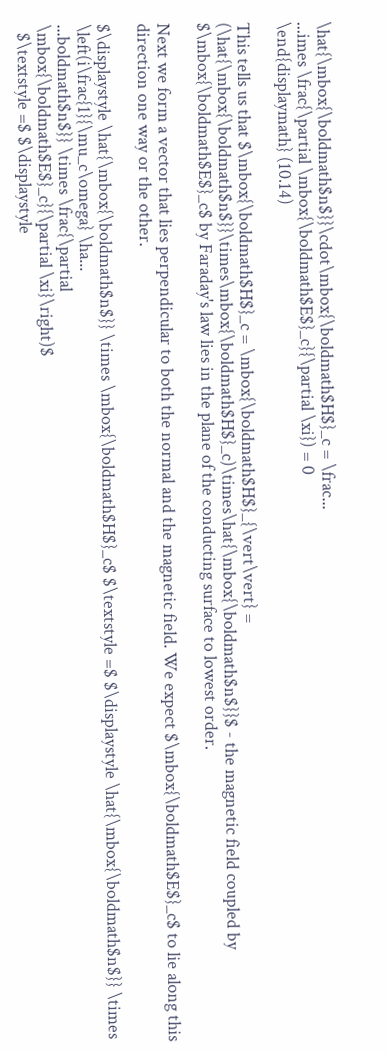\hat{\mbox{\boldmath$n$}}\cdot\mbox{\boldmath$H$}_c = \frac...
...imes \frac{\partial \mbox{\boldmath$E$}_c}{\partial \xi}) = 0
\end{displaymath} (10.14)

This tells us that $\mbox{\boldmath$H$}_c = \mbox{\boldmath$H$}_{\vert\vert} =
(\hat{\mbox{\boldmath$n$}}\times\mbox{\boldmath$H$}_c)\times\hat{\mbox{\boldmath$n$}}$ - the magnetic field coupled by $\mbox{\boldmath$E$}_c$ by Faraday's law lies in the plane of the conducting surface to lowest order.

Next we form a vector that lies perpendicular to both the normal and the magnetic field. We expect $\mbox{\boldmath$E$}_c$ to lie along this direction one way or the other.

$\displaystyle \hat{\mbox{\boldmath$n$}} \times \mbox{\boldmath$H$}_c$ $\textstyle =$ $\displaystyle \hat{\mbox{\boldmath$n$}} \times \left(i\frac{1}{\mu_c\omega} \ha...
...boldmath$n$}} \times \frac{\partial
\mbox{\boldmath$E$}_c}{\partial \xi}\right)$
  $\textstyle =$ $\displaystyle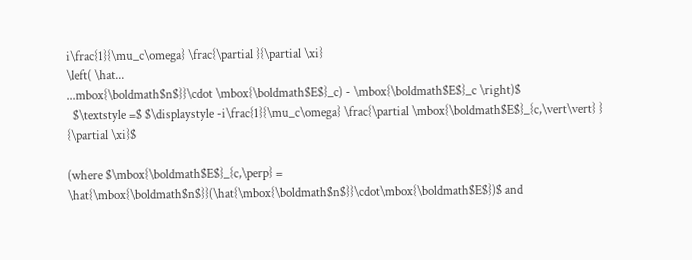i\frac{1}{\mu_c\omega} \frac{\partial }{\partial \xi}
\left( \hat...
...mbox{\boldmath$n$}}\cdot \mbox{\boldmath$E$}_c) - \mbox{\boldmath$E$}_c \right)$
  $\textstyle =$ $\displaystyle -i\frac{1}{\mu_c\omega} \frac{\partial \mbox{\boldmath$E$}_{c,\vert\vert} }
{\partial \xi}$

(where $\mbox{\boldmath$E$}_{c,\perp} = \hat{\mbox{\boldmath$n$}}(\hat{\mbox{\boldmath$n$}}\cdot\mbox{\boldmath$E$})$ and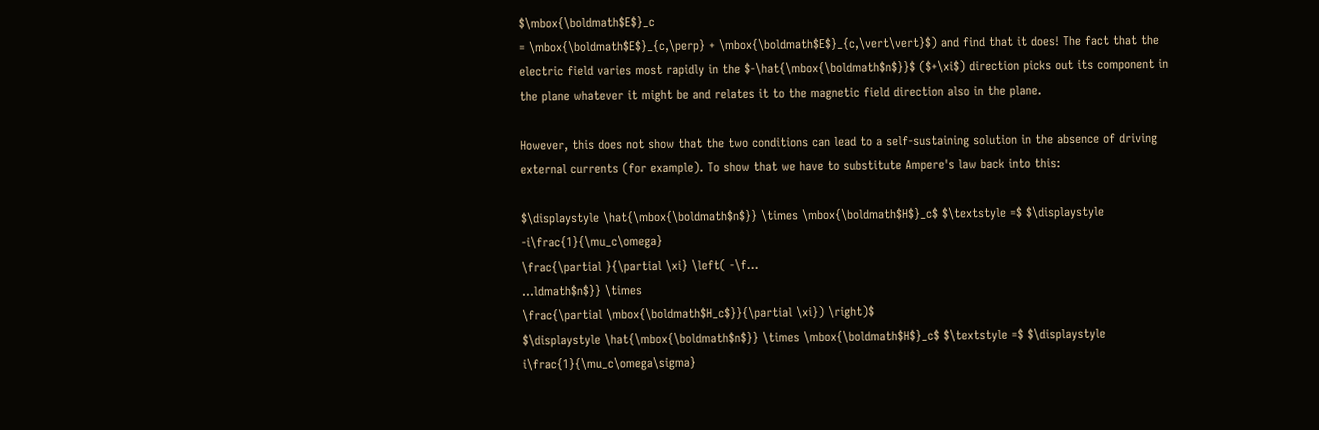$\mbox{\boldmath$E$}_c
= \mbox{\boldmath$E$}_{c,\perp} + \mbox{\boldmath$E$}_{c,\vert\vert}$) and find that it does! The fact that the electric field varies most rapidly in the $-\hat{\mbox{\boldmath$n$}}$ ($+\xi$) direction picks out its component in the plane whatever it might be and relates it to the magnetic field direction also in the plane.

However, this does not show that the two conditions can lead to a self-sustaining solution in the absence of driving external currents (for example). To show that we have to substitute Ampere's law back into this:

$\displaystyle \hat{\mbox{\boldmath$n$}} \times \mbox{\boldmath$H$}_c$ $\textstyle =$ $\displaystyle -i\frac{1}{\mu_c\omega}
\frac{\partial }{\partial \xi} \left( -\f...
...ldmath$n$}} \times
\frac{\partial \mbox{\boldmath$H_c$}}{\partial \xi}) \right)$
$\displaystyle \hat{\mbox{\boldmath$n$}} \times \mbox{\boldmath$H$}_c$ $\textstyle =$ $\displaystyle i\frac{1}{\mu_c\omega\sigma}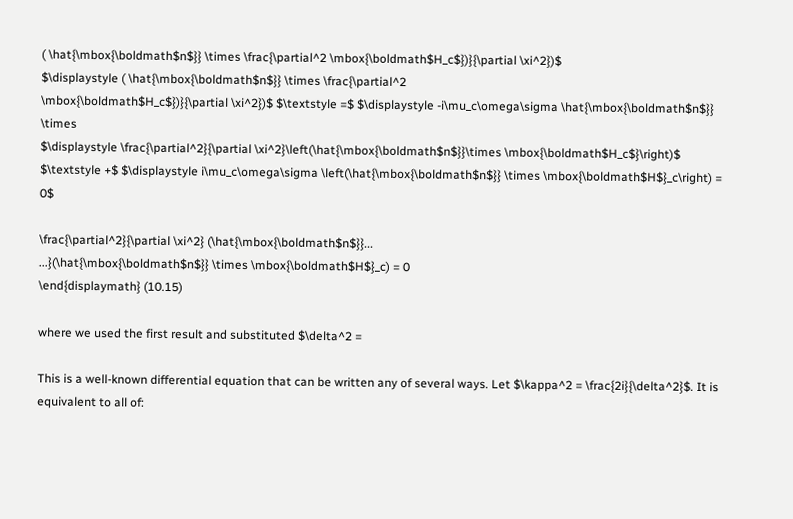( \hat{\mbox{\boldmath$n$}} \times \frac{\partial^2 \mbox{\boldmath$H_c$})}{\partial \xi^2})$
$\displaystyle ( \hat{\mbox{\boldmath$n$}} \times \frac{\partial^2
\mbox{\boldmath$H_c$})}{\partial \xi^2})$ $\textstyle =$ $\displaystyle -i\mu_c\omega\sigma \hat{\mbox{\boldmath$n$}} \times
$\displaystyle \frac{\partial^2}{\partial \xi^2}\left(\hat{\mbox{\boldmath$n$}}\times \mbox{\boldmath$H_c$}\right)$ $\textstyle +$ $\displaystyle i\mu_c\omega\sigma \left(\hat{\mbox{\boldmath$n$}} \times \mbox{\boldmath$H$}_c\right) = 0$

\frac{\partial^2}{\partial \xi^2} (\hat{\mbox{\boldmath$n$}}...
...}(\hat{\mbox{\boldmath$n$}} \times \mbox{\boldmath$H$}_c) = 0
\end{displaymath} (10.15)

where we used the first result and substituted $\delta^2 =

This is a well-known differential equation that can be written any of several ways. Let $\kappa^2 = \frac{2i}{\delta^2}$. It is equivalent to all of: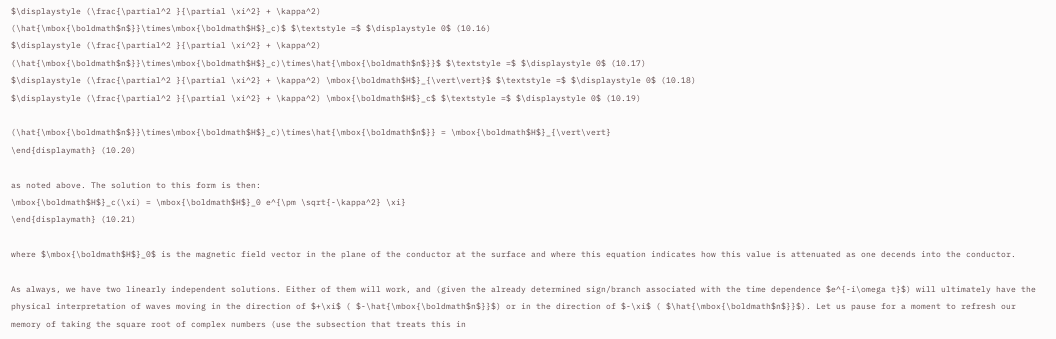$\displaystyle (\frac{\partial^2 }{\partial \xi^2} + \kappa^2)
(\hat{\mbox{\boldmath$n$}}\times\mbox{\boldmath$H$}_c)$ $\textstyle =$ $\displaystyle 0$ (10.16)
$\displaystyle (\frac{\partial^2 }{\partial \xi^2} + \kappa^2)
(\hat{\mbox{\boldmath$n$}}\times\mbox{\boldmath$H$}_c)\times\hat{\mbox{\boldmath$n$}}$ $\textstyle =$ $\displaystyle 0$ (10.17)
$\displaystyle (\frac{\partial^2 }{\partial \xi^2} + \kappa^2) \mbox{\boldmath$H$}_{\vert\vert}$ $\textstyle =$ $\displaystyle 0$ (10.18)
$\displaystyle (\frac{\partial^2 }{\partial \xi^2} + \kappa^2) \mbox{\boldmath$H$}_c$ $\textstyle =$ $\displaystyle 0$ (10.19)

(\hat{\mbox{\boldmath$n$}}\times\mbox{\boldmath$H$}_c)\times\hat{\mbox{\boldmath$n$}} = \mbox{\boldmath$H$}_{\vert\vert}
\end{displaymath} (10.20)

as noted above. The solution to this form is then:
\mbox{\boldmath$H$}_c(\xi) = \mbox{\boldmath$H$}_0 e^{\pm \sqrt{-\kappa^2} \xi}
\end{displaymath} (10.21)

where $\mbox{\boldmath$H$}_0$ is the magnetic field vector in the plane of the conductor at the surface and where this equation indicates how this value is attenuated as one decends into the conductor.

As always, we have two linearly independent solutions. Either of them will work, and (given the already determined sign/branch associated with the time dependence $e^{-i\omega t}$) will ultimately have the physical interpretation of waves moving in the direction of $+\xi$ ( $-\hat{\mbox{\boldmath$n$}}$) or in the direction of $-\xi$ ( $\hat{\mbox{\boldmath$n$}}$). Let us pause for a moment to refresh our memory of taking the square root of complex numbers (use the subsection that treats this in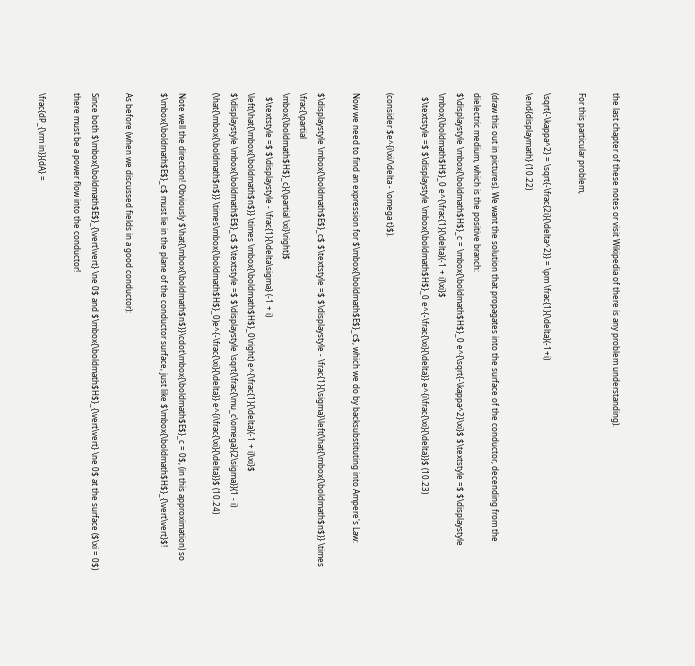the last chapter of these notes or visit Wikipedia of there is any problem understanding).

For this particular problem,

\sqrt{-\kappa^2} = \sqrt{-\frac{2i}{\delta^2}} = \pm \frac{1}{\delta}(-1+i)
\end{displaymath} (10.22)

(draw this out in pictures). We want the solution that propagates into the surface of the conductor, decending from the dielectric medium, which is the positive branch:
$\displaystyle \mbox{\boldmath$H$}_c = \mbox{\boldmath$H$}_0 e^{\sqrt{-\kappa^2}\xi}$ $\textstyle =$ $\displaystyle \mbox{\boldmath$H$}_0 e^{\frac{1}{\delta}(-1 + i)\xi}$
  $\textstyle =$ $\displaystyle \mbox{\boldmath$H$}_0 e^{-\frac{\xi}{\delta}} e^{i\frac{\xi}{\delta}}$ (10.23)

(consider $e^{i\xi/\delta - \omega t}$).

Now we need to find an expression for $\mbox{\boldmath$E$}_c$, which we do by backsubstituting into Ampere's Law:

$\displaystyle \mbox{\boldmath$E$}_c$ $\textstyle =$ $\displaystyle - \frac{1}{\sigma}\left(\hat{\mbox{\boldmath$n$}} \times \frac{\partial
\mbox{\boldmath$H$}_c}{\partial \xi}\right)$
  $\textstyle =$ $\displaystyle - \frac{1}{\delta\sigma} (-1 + i)
\left(\hat{\mbox{\boldmath$n$}} \times \mbox{\boldmath$H$}_0\right) e^{\frac{1}{\delta}(-1 + i)\xi}$
$\displaystyle \mbox{\boldmath$E$}_c$ $\textstyle =$ $\displaystyle \sqrt{\frac{\mu_c\omega}{2\sigma}}(1 - i)
(\hat{\mbox{\boldmath$n$}} \times\mbox{\boldmath$H$}_0)e^{-\frac{\xi}{\delta}} e^{i\frac{\xi}{\delta}}$ (10.24)

Note well the direction! Obviously $\hat{\mbox{\boldmath$n$}}\cdot\mbox{\boldmath$E$}_c = 0$, (in this approximation) so $\mbox{\boldmath$E$}_c$ must lie in the plane of the conductor surface, just like $\mbox{\boldmath$H$}_{\vert\vert}$!

As before (when we discussed fields in a good conductor):

Since both $\mbox{\boldmath$E$}_{\vert\vert} \ne 0$ and $\mbox{\boldmath$H$}_{\vert\vert} \ne 0$ at the surface ($\xi = 0$) there must be a power flow into the conductor!

\frac{dP_{\rm in}}{dA} =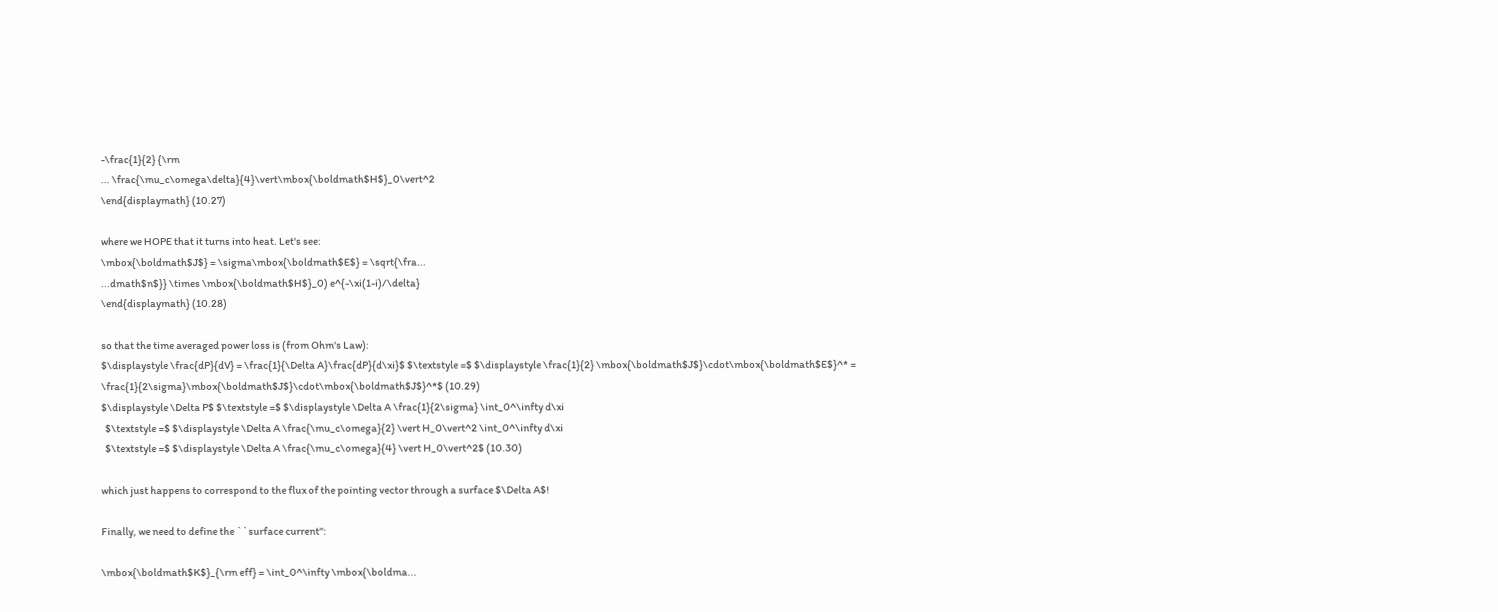-\frac{1}{2} {\rm
... \frac{\mu_c\omega\delta}{4}\vert\mbox{\boldmath$H$}_0\vert^2
\end{displaymath} (10.27)

where we HOPE that it turns into heat. Let's see:
\mbox{\boldmath$J$} = \sigma\mbox{\boldmath$E$} = \sqrt{\fra...
...dmath$n$}} \times \mbox{\boldmath$H$}_0) e^{-\xi(1-i)/\delta}
\end{displaymath} (10.28)

so that the time averaged power loss is (from Ohm's Law):
$\displaystyle \frac{dP}{dV} = \frac{1}{\Delta A}\frac{dP}{d\xi}$ $\textstyle =$ $\displaystyle \frac{1}{2} \mbox{\boldmath$J$}\cdot\mbox{\boldmath$E$}^* =
\frac{1}{2\sigma}\mbox{\boldmath$J$}\cdot\mbox{\boldmath$J$}^*$ (10.29)
$\displaystyle \Delta P$ $\textstyle =$ $\displaystyle \Delta A \frac{1}{2\sigma} \int_0^\infty d\xi
  $\textstyle =$ $\displaystyle \Delta A \frac{\mu_c\omega}{2} \vert H_0\vert^2 \int_0^\infty d\xi
  $\textstyle =$ $\displaystyle \Delta A \frac{\mu_c\omega}{4} \vert H_0\vert^2$ (10.30)

which just happens to correspond to the flux of the pointing vector through a surface $\Delta A$!

Finally, we need to define the ``surface current'':

\mbox{\boldmath$K$}_{\rm eff} = \int_0^\infty \mbox{\boldma...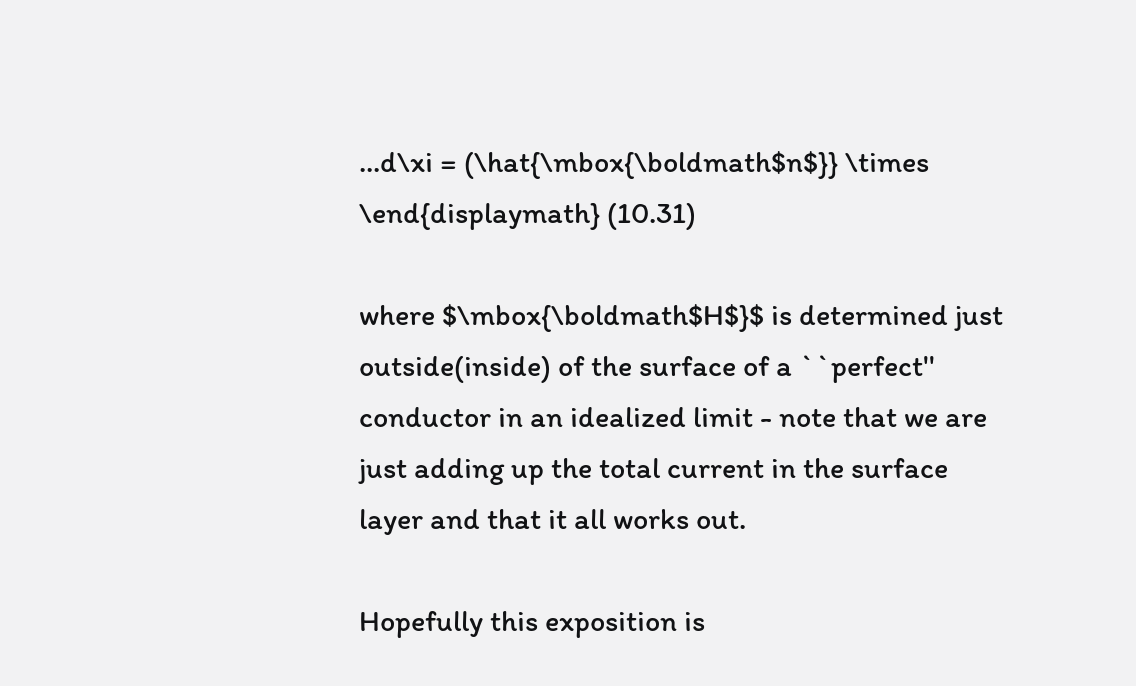...d\xi = (\hat{\mbox{\boldmath$n$}} \times
\end{displaymath} (10.31)

where $\mbox{\boldmath$H$}$ is determined just outside(inside) of the surface of a ``perfect'' conductor in an idealized limit - note that we are just adding up the total current in the surface layer and that it all works out.

Hopefully this exposition is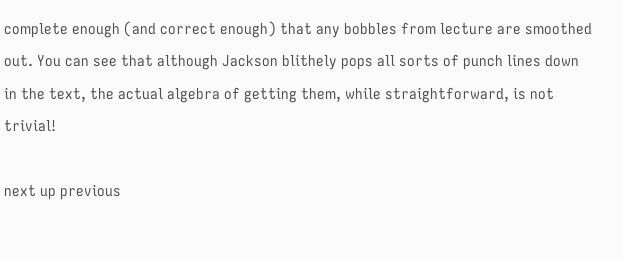complete enough (and correct enough) that any bobbles from lecture are smoothed out. You can see that although Jackson blithely pops all sorts of punch lines down in the text, the actual algebra of getting them, while straightforward, is not trivial!

next up previous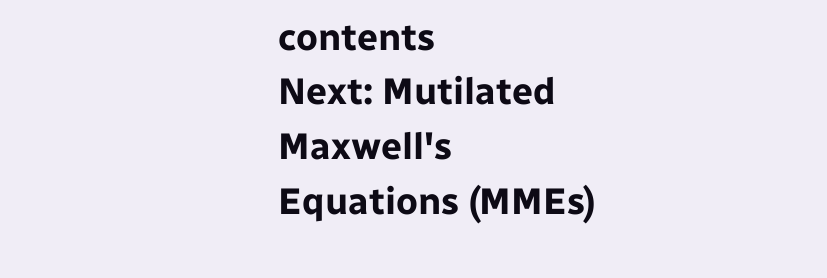contents
Next: Mutilated Maxwell's Equations (MMEs)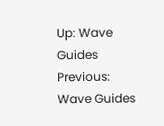Up: Wave Guides Previous: Wave Guides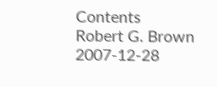Contents
Robert G. Brown 2007-12-28